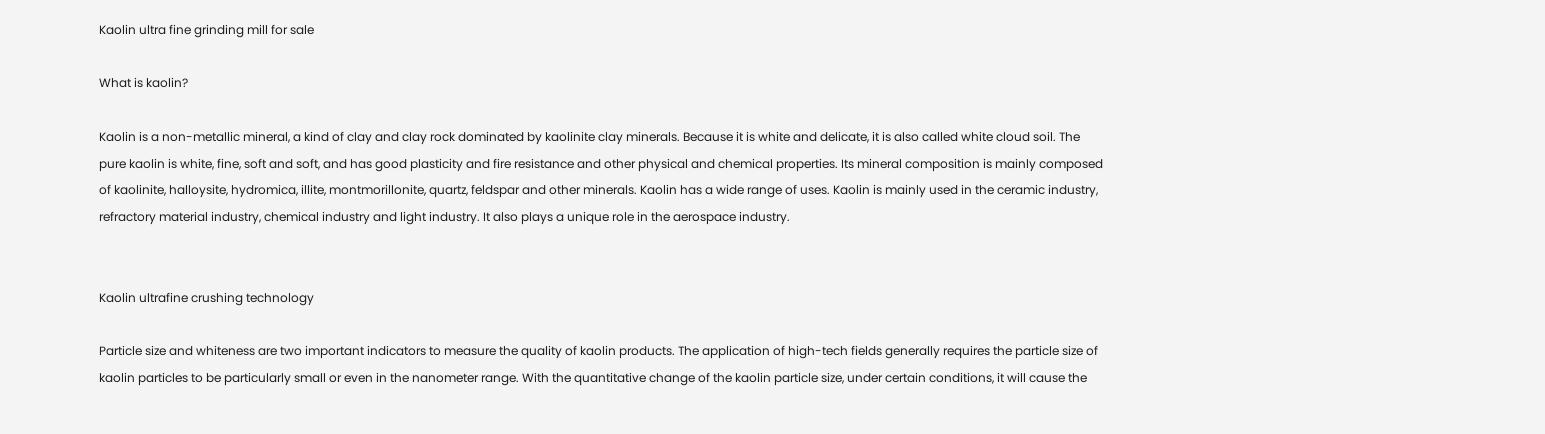Kaolin ultra fine grinding mill for sale

What is kaolin?

Kaolin is a non-metallic mineral, a kind of clay and clay rock dominated by kaolinite clay minerals. Because it is white and delicate, it is also called white cloud soil. The pure kaolin is white, fine, soft and soft, and has good plasticity and fire resistance and other physical and chemical properties. Its mineral composition is mainly composed of kaolinite, halloysite, hydromica, illite, montmorillonite, quartz, feldspar and other minerals. Kaolin has a wide range of uses. Kaolin is mainly used in the ceramic industry, refractory material industry, chemical industry and light industry. It also plays a unique role in the aerospace industry.


Kaolin ultrafine crushing technology

Particle size and whiteness are two important indicators to measure the quality of kaolin products. The application of high-tech fields generally requires the particle size of kaolin particles to be particularly small or even in the nanometer range. With the quantitative change of the kaolin particle size, under certain conditions, it will cause the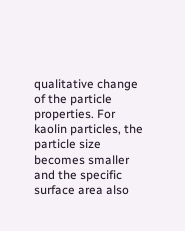qualitative change of the particle properties. For kaolin particles, the particle size becomes smaller and the specific surface area also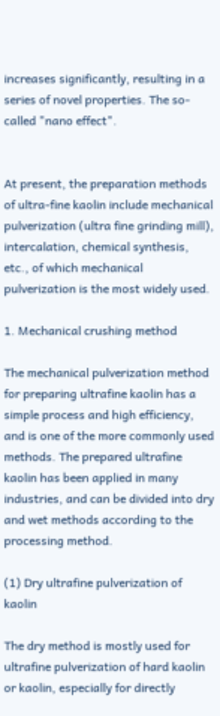increases significantly, resulting in a series of novel properties. The so-called "nano effect".


At present, the preparation methods of ultra-fine kaolin include mechanical pulverization (ultra fine grinding mill), intercalation, chemical synthesis, etc., of which mechanical pulverization is the most widely used.

1. Mechanical crushing method

The mechanical pulverization method for preparing ultrafine kaolin has a simple process and high efficiency, and is one of the more commonly used methods. The prepared ultrafine kaolin has been applied in many industries, and can be divided into dry and wet methods according to the processing method.

(1) Dry ultrafine pulverization of kaolin

The dry method is mostly used for ultrafine pulverization of hard kaolin or kaolin, especially for directly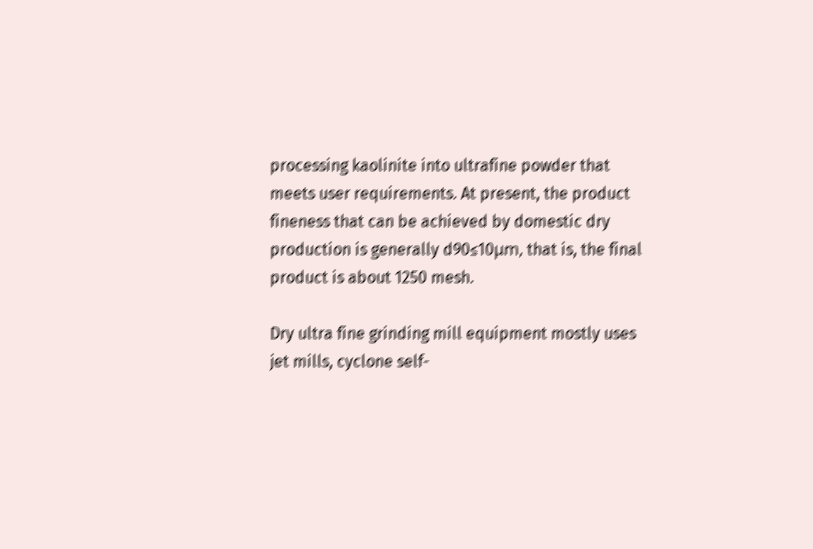processing kaolinite into ultrafine powder that meets user requirements. At present, the product fineness that can be achieved by domestic dry production is generally d90≤10μm, that is, the final product is about 1250 mesh.

Dry ultra fine grinding mill equipment mostly uses jet mills, cyclone self-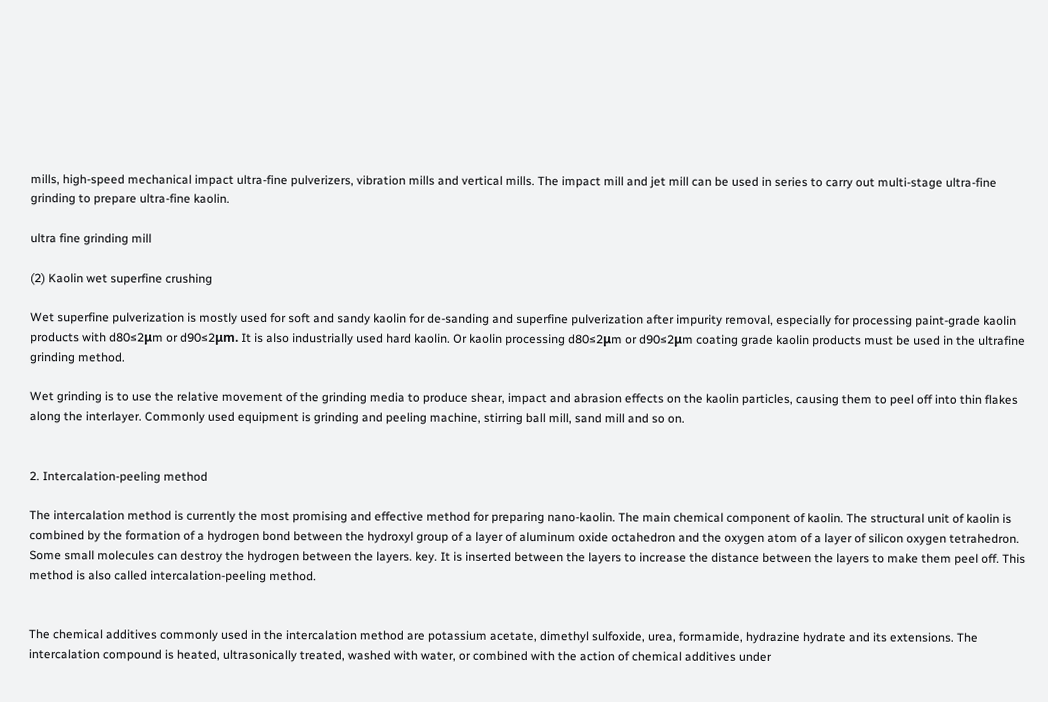mills, high-speed mechanical impact ultra-fine pulverizers, vibration mills and vertical mills. The impact mill and jet mill can be used in series to carry out multi-stage ultra-fine grinding to prepare ultra-fine kaolin.

ultra fine grinding mill

(2) Kaolin wet superfine crushing

Wet superfine pulverization is mostly used for soft and sandy kaolin for de-sanding and superfine pulverization after impurity removal, especially for processing paint-grade kaolin products with d80≤2μm or d90≤2μm. It is also industrially used hard kaolin. Or kaolin processing d80≤2μm or d90≤2μm coating grade kaolin products must be used in the ultrafine grinding method.

Wet grinding is to use the relative movement of the grinding media to produce shear, impact and abrasion effects on the kaolin particles, causing them to peel off into thin flakes along the interlayer. Commonly used equipment is grinding and peeling machine, stirring ball mill, sand mill and so on.


2. Intercalation-peeling method

The intercalation method is currently the most promising and effective method for preparing nano-kaolin. The main chemical component of kaolin. The structural unit of kaolin is combined by the formation of a hydrogen bond between the hydroxyl group of a layer of aluminum oxide octahedron and the oxygen atom of a layer of silicon oxygen tetrahedron. Some small molecules can destroy the hydrogen between the layers. key. It is inserted between the layers to increase the distance between the layers to make them peel off. This method is also called intercalation-peeling method.


The chemical additives commonly used in the intercalation method are potassium acetate, dimethyl sulfoxide, urea, formamide, hydrazine hydrate and its extensions. The intercalation compound is heated, ultrasonically treated, washed with water, or combined with the action of chemical additives under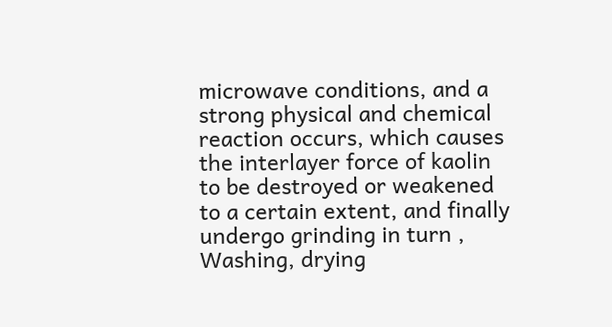microwave conditions, and a strong physical and chemical reaction occurs, which causes the interlayer force of kaolin to be destroyed or weakened to a certain extent, and finally undergo grinding in turn , Washing, drying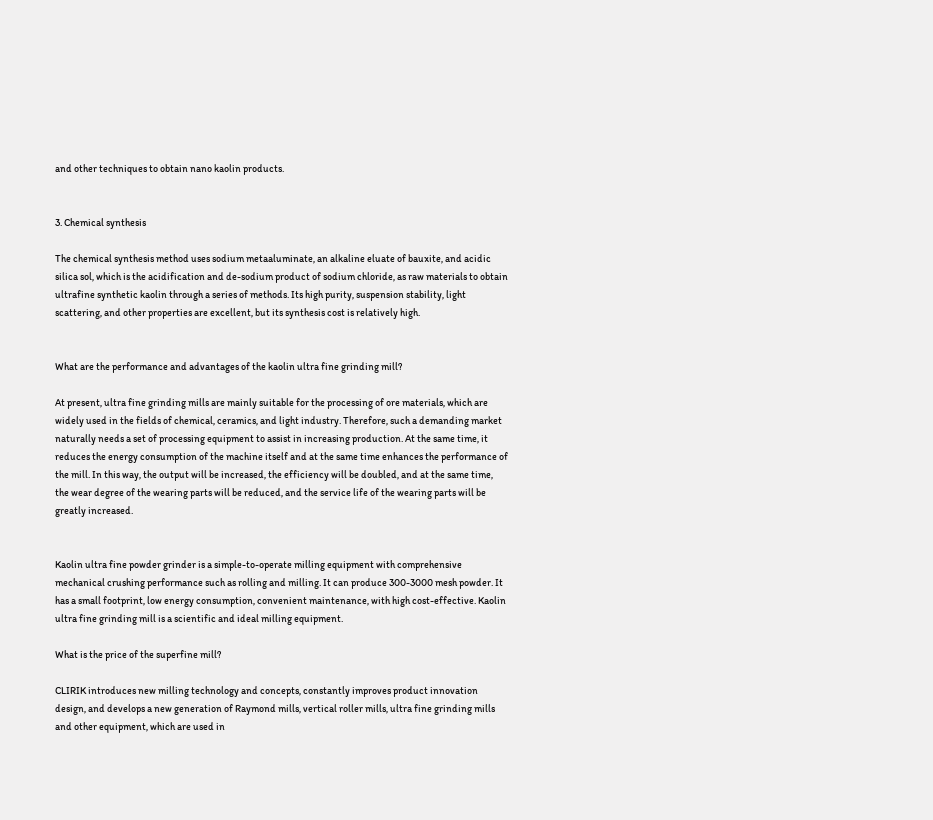and other techniques to obtain nano kaolin products.


3. Chemical synthesis

The chemical synthesis method uses sodium metaaluminate, an alkaline eluate of bauxite, and acidic silica sol, which is the acidification and de-sodium product of sodium chloride, as raw materials to obtain ultrafine synthetic kaolin through a series of methods. Its high purity, suspension stability, light scattering, and other properties are excellent, but its synthesis cost is relatively high.


What are the performance and advantages of the kaolin ultra fine grinding mill?

At present, ultra fine grinding mills are mainly suitable for the processing of ore materials, which are widely used in the fields of chemical, ceramics, and light industry. Therefore, such a demanding market naturally needs a set of processing equipment to assist in increasing production. At the same time, it reduces the energy consumption of the machine itself and at the same time enhances the performance of the mill. In this way, the output will be increased, the efficiency will be doubled, and at the same time, the wear degree of the wearing parts will be reduced, and the service life of the wearing parts will be greatly increased.


Kaolin ultra fine powder grinder is a simple-to-operate milling equipment with comprehensive mechanical crushing performance such as rolling and milling. It can produce 300-3000 mesh powder. It has a small footprint, low energy consumption, convenient maintenance, with high cost-effective. Kaolin ultra fine grinding mill is a scientific and ideal milling equipment.

What is the price of the superfine mill?

CLIRIK introduces new milling technology and concepts, constantly improves product innovation design, and develops a new generation of Raymond mills, vertical roller mills, ultra fine grinding mills and other equipment, which are used in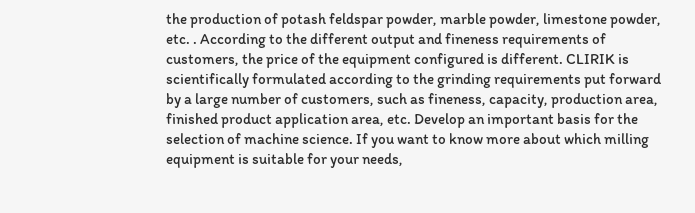the production of potash feldspar powder, marble powder, limestone powder, etc. . According to the different output and fineness requirements of customers, the price of the equipment configured is different. CLIRIK is scientifically formulated according to the grinding requirements put forward by a large number of customers, such as fineness, capacity, production area, finished product application area, etc. Develop an important basis for the selection of machine science. If you want to know more about which milling equipment is suitable for your needs,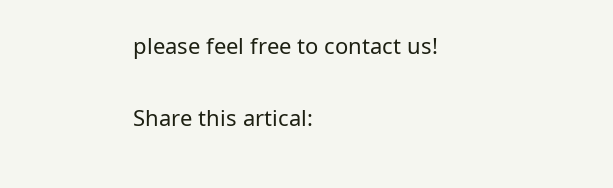please feel free to contact us!


Share this artical: